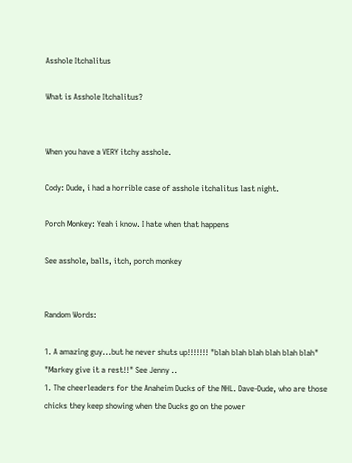Asshole Itchalitus

What is Asshole Itchalitus?


When you have a VERY itchy asshole.

Cody: Dude, i had a horrible case of asshole itchalitus last night.

Porch Monkey: Yeah i know. I hate when that happens

See asshole, balls, itch, porch monkey


Random Words:

1. A amazing guy...but he never shuts up!!!!!!! "blah blah blah blah blah blah" "Markey give it a rest!!" See Jenny ..
1. The cheerleaders for the Anaheim Ducks of the NHL. Dave-Dude, who are those chicks they keep showing when the Ducks go on the power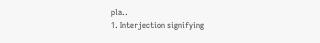pla..
1. Interjection signifying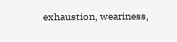exhaustion, weariness,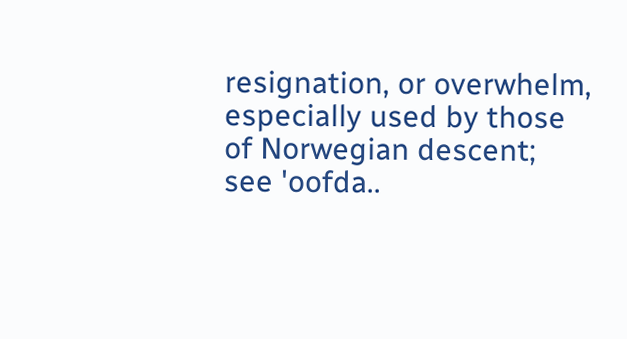resignation, or overwhelm, especially used by those of Norwegian descent; see 'oofda..